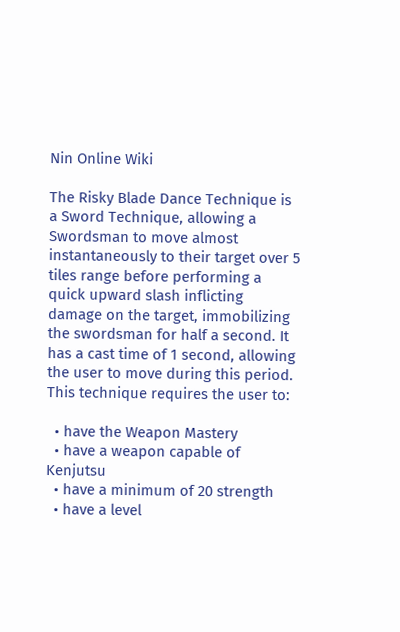Nin Online Wiki

The Risky Blade Dance Technique is a Sword Technique, allowing a Swordsman to move almost instantaneously to their target over 5 tiles range before performing a quick upward slash inflicting damage on the target, immobilizing the swordsman for half a second. It has a cast time of 1 second, allowing the user to move during this period. This technique requires the user to:

  • have the Weapon Mastery
  • have a weapon capable of Kenjutsu
  • have a minimum of 20 strength
  • have a level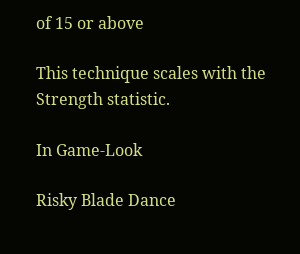of 15 or above

This technique scales with the Strength statistic.

In Game-Look

Risky Blade Dance